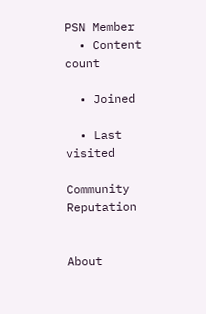PSN Member
  • Content count

  • Joined

  • Last visited

Community Reputation


About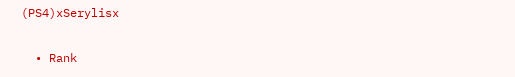(PS4)xSerylisx

  • Rank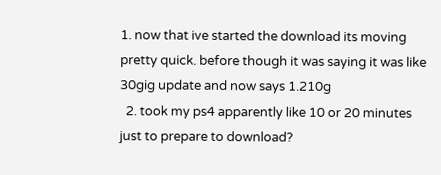1. now that ive started the download its moving pretty quick. before though it was saying it was like 30gig update and now says 1.210g
  2. took my ps4 apparently like 10 or 20 minutes just to prepare to download?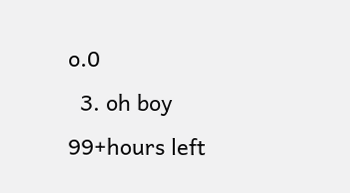o.0
  3. oh boy 99+hours left